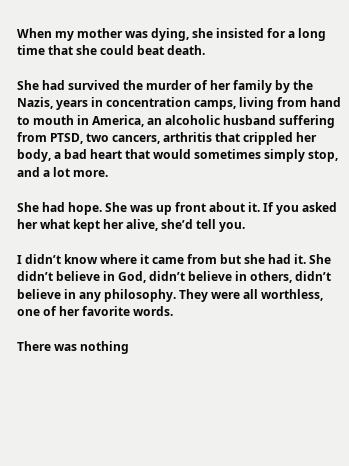When my mother was dying, she insisted for a long time that she could beat death.

She had survived the murder of her family by the Nazis, years in concentration camps, living from hand to mouth in America, an alcoholic husband suffering from PTSD, two cancers, arthritis that crippled her body, a bad heart that would sometimes simply stop, and a lot more.

She had hope. She was up front about it. If you asked her what kept her alive, she’d tell you.

I didn’t know where it came from but she had it. She didn’t believe in God, didn’t believe in others, didn’t believe in any philosophy. They were all worthless, one of her favorite words.

There was nothing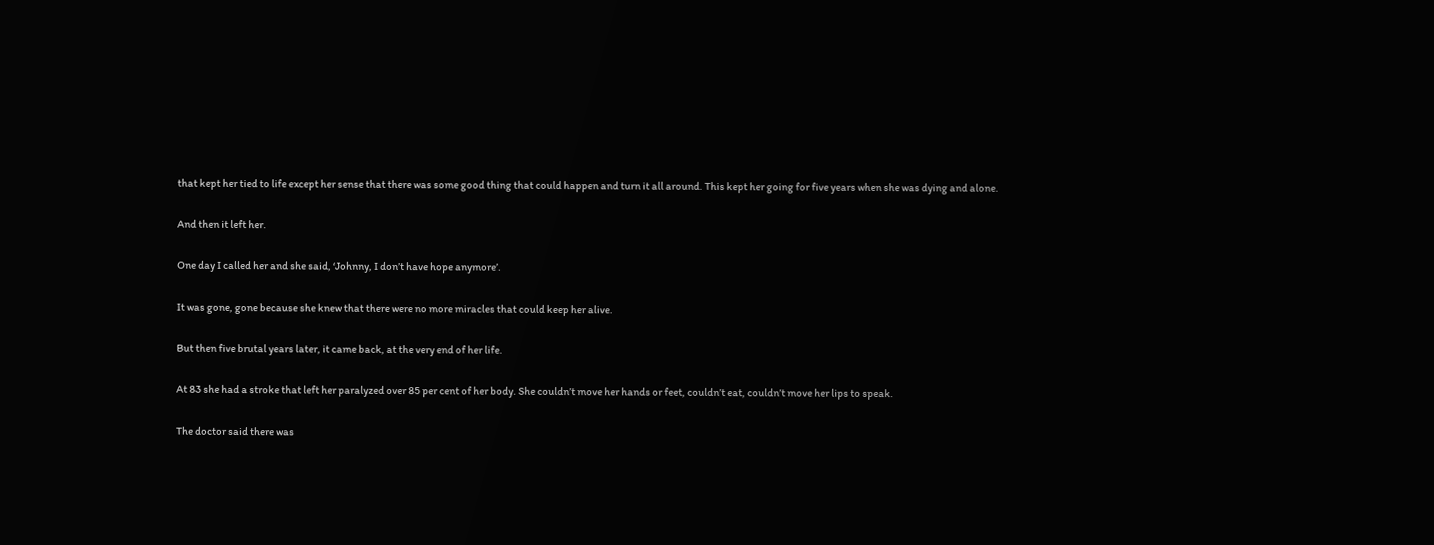that kept her tied to life except her sense that there was some good thing that could happen and turn it all around. This kept her going for five years when she was dying and alone.

And then it left her.

One day I called her and she said, ‘Johnny, I don’t have hope anymore’.

It was gone, gone because she knew that there were no more miracles that could keep her alive.

But then five brutal years later, it came back, at the very end of her life.

At 83 she had a stroke that left her paralyzed over 85 per cent of her body. She couldn’t move her hands or feet, couldn’t eat, couldn’t move her lips to speak.

The doctor said there was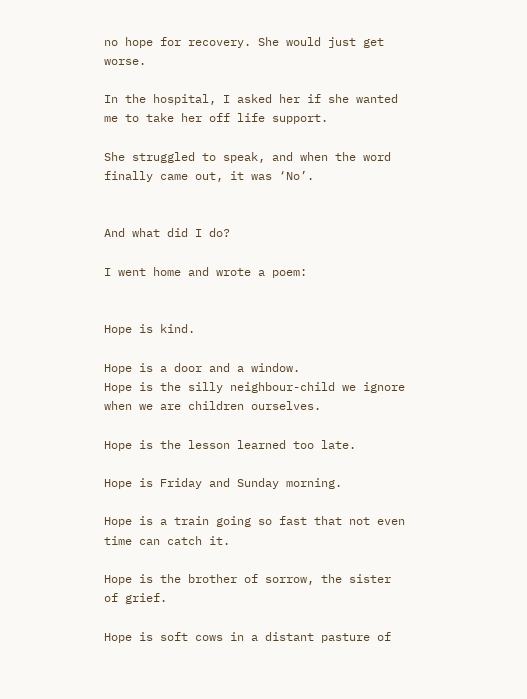no hope for recovery. She would just get worse.

In the hospital, I asked her if she wanted me to take her off life support.

She struggled to speak, and when the word finally came out, it was ‘No’.


And what did I do?

I went home and wrote a poem:


Hope is kind.

Hope is a door and a window.
Hope is the silly neighbour-child we ignore when we are children ourselves.

Hope is the lesson learned too late.

Hope is Friday and Sunday morning.

Hope is a train going so fast that not even time can catch it.

Hope is the brother of sorrow, the sister of grief.

Hope is soft cows in a distant pasture of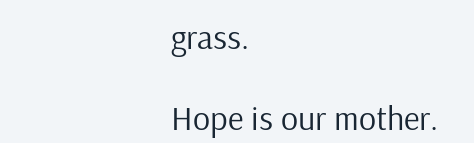grass.

Hope is our mother.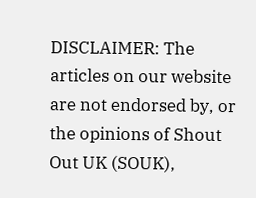DISCLAIMER: The articles on our website are not endorsed by, or the opinions of Shout Out UK (SOUK),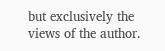but exclusively the views of the author.